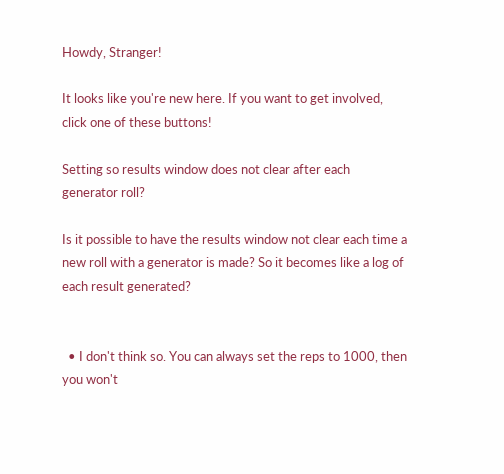Howdy, Stranger!

It looks like you're new here. If you want to get involved, click one of these buttons!

Setting so results window does not clear after each generator roll?

Is it possible to have the results window not clear each time a new roll with a generator is made? So it becomes like a log of each result generated?


  • I don't think so. You can always set the reps to 1000, then you won't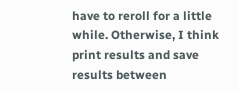have to reroll for a little while. Otherwise, I think print results and save results between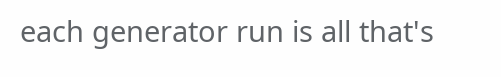each generator run is all that's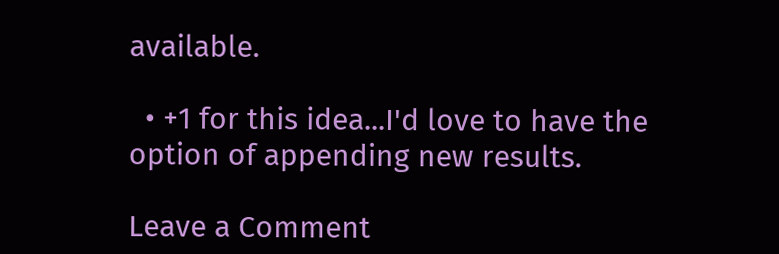available.

  • +1 for this idea...I'd love to have the option of appending new results.

Leave a Comment